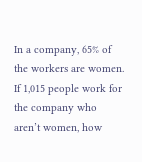In a company, 65% of the workers are women. If 1,015 people work for the company who aren’t women, how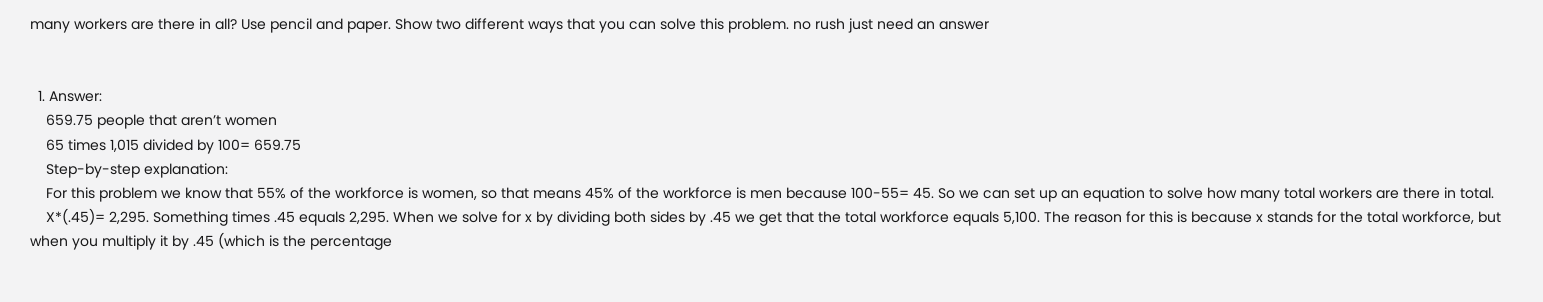many workers are there in all? Use pencil and paper. Show two different ways that you can solve this problem. no rush just need an answer


  1. Answer:
    659.75 people that aren’t women
    65 times 1,015 divided by 100= 659.75
    Step-by-step explanation:
    For this problem we know that 55% of the workforce is women, so that means 45% of the workforce is men because 100-55= 45. So we can set up an equation to solve how many total workers are there in total.
    X*(.45)= 2,295. Something times .45 equals 2,295. When we solve for x by dividing both sides by .45 we get that the total workforce equals 5,100. The reason for this is because x stands for the total workforce, but when you multiply it by .45 (which is the percentage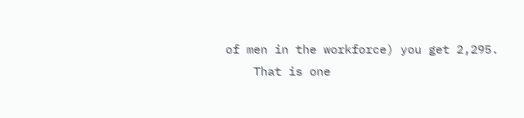of men in the workforce) you get 2,295.
    That is one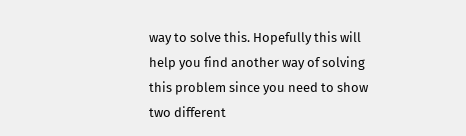way to solve this. Hopefully this will help you find another way of solving this problem since you need to show two different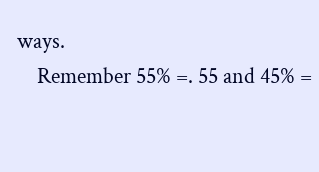ways.
    Remember 55% =. 55 and 45% =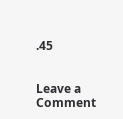.45


Leave a Comment